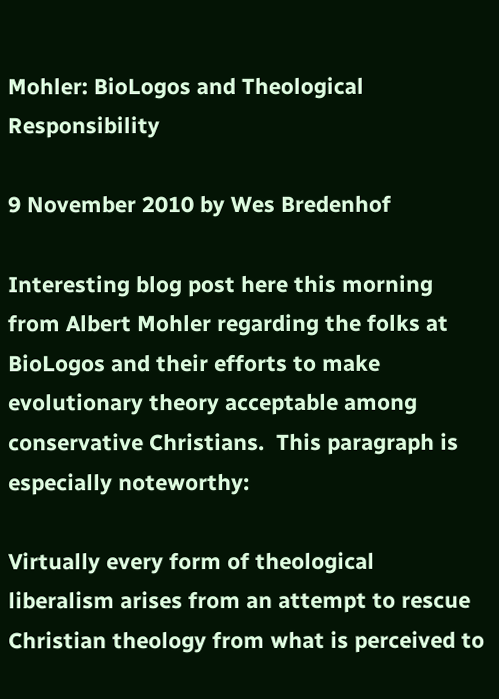Mohler: BioLogos and Theological Responsibility

9 November 2010 by Wes Bredenhof

Interesting blog post here this morning from Albert Mohler regarding the folks at BioLogos and their efforts to make evolutionary theory acceptable among conservative Christians.  This paragraph is especially noteworthy:

Virtually every form of theological liberalism arises from an attempt to rescue Christian theology from what is perceived to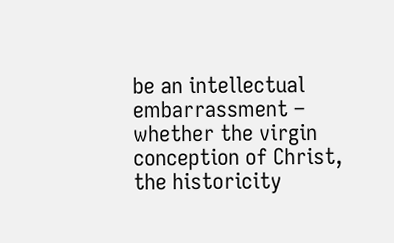be an intellectual embarrassment – whether the virgin conception of Christ, the historicity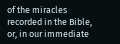of the miracles recorded in the Bible, or, in our immediate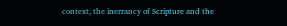context, the inerrancy of Scripture and the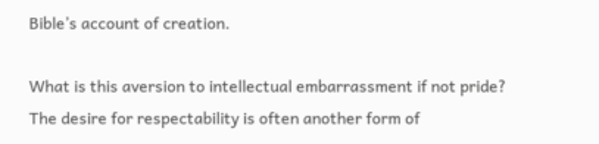Bible’s account of creation.

What is this aversion to intellectual embarrassment if not pride?  The desire for respectability is often another form of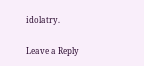idolatry.

Leave a Reply